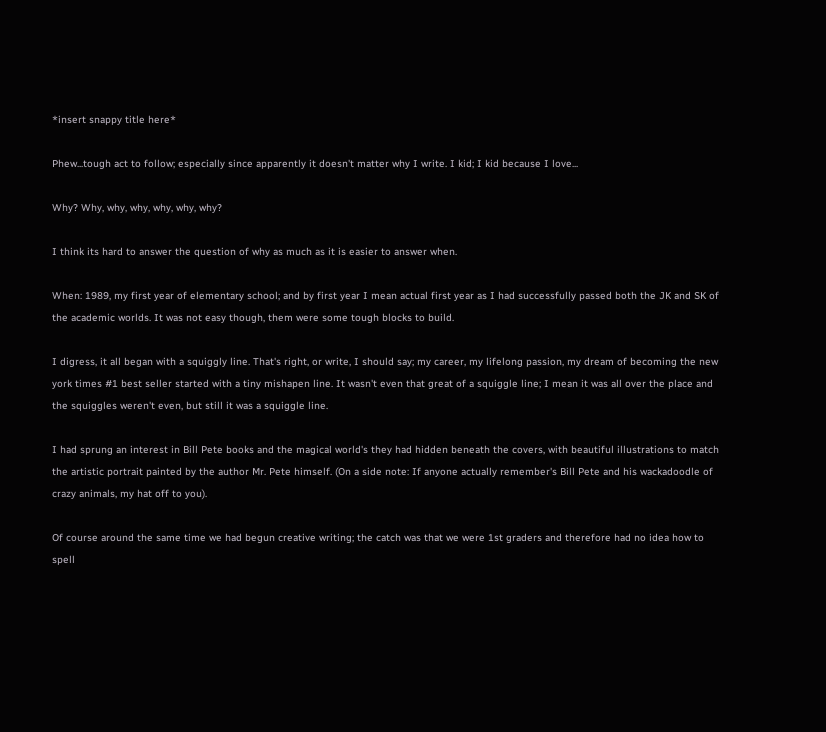*insert snappy title here*

Phew...tough act to follow; especially since apparently it doesn't matter why I write. I kid; I kid because I love...

Why? Why, why, why, why, why, why?

I think its hard to answer the question of why as much as it is easier to answer when.

When: 1989, my first year of elementary school; and by first year I mean actual first year as I had successfully passed both the JK and SK of the academic worlds. It was not easy though, them were some tough blocks to build.

I digress, it all began with a squiggly line. That's right, or write, I should say; my career, my lifelong passion, my dream of becoming the new york times #1 best seller started with a tiny mishapen line. It wasn't even that great of a squiggle line; I mean it was all over the place and the squiggles weren't even, but still it was a squiggle line.

I had sprung an interest in Bill Pete books and the magical world's they had hidden beneath the covers, with beautiful illustrations to match the artistic portrait painted by the author Mr. Pete himself. (On a side note: If anyone actually remember's Bill Pete and his wackadoodle of crazy animals, my hat off to you).

Of course around the same time we had begun creative writing; the catch was that we were 1st graders and therefore had no idea how to spell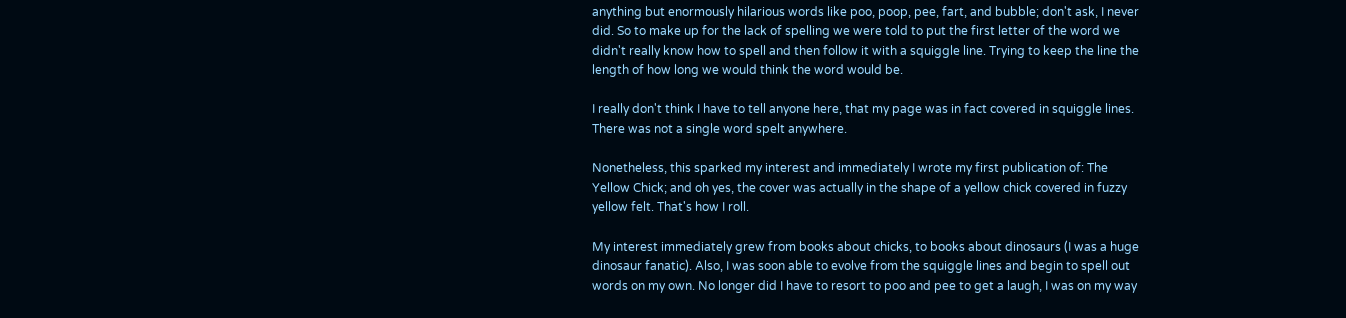anything but enormously hilarious words like poo, poop, pee, fart, and bubble; don't ask, I never did. So to make up for the lack of spelling we were told to put the first letter of the word we didn't really know how to spell and then follow it with a squiggle line. Trying to keep the line the length of how long we would think the word would be.

I really don't think I have to tell anyone here, that my page was in fact covered in squiggle lines. There was not a single word spelt anywhere.

Nonetheless, this sparked my interest and immediately I wrote my first publication of: The Yellow Chick; and oh yes, the cover was actually in the shape of a yellow chick covered in fuzzy yellow felt. That's how I roll.

My interest immediately grew from books about chicks, to books about dinosaurs (I was a huge dinosaur fanatic). Also, I was soon able to evolve from the squiggle lines and begin to spell out words on my own. No longer did I have to resort to poo and pee to get a laugh, I was on my way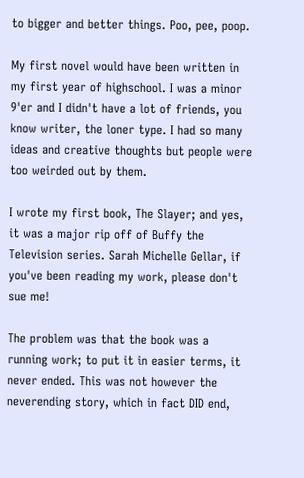to bigger and better things. Poo, pee, poop.

My first novel would have been written in my first year of highschool. I was a minor 9'er and I didn't have a lot of friends, you know writer, the loner type. I had so many ideas and creative thoughts but people were too weirded out by them.

I wrote my first book, The Slayer; and yes, it was a major rip off of Buffy the Television series. Sarah Michelle Gellar, if you've been reading my work, please don't sue me!

The problem was that the book was a running work; to put it in easier terms, it never ended. This was not however the neverending story, which in fact DID end,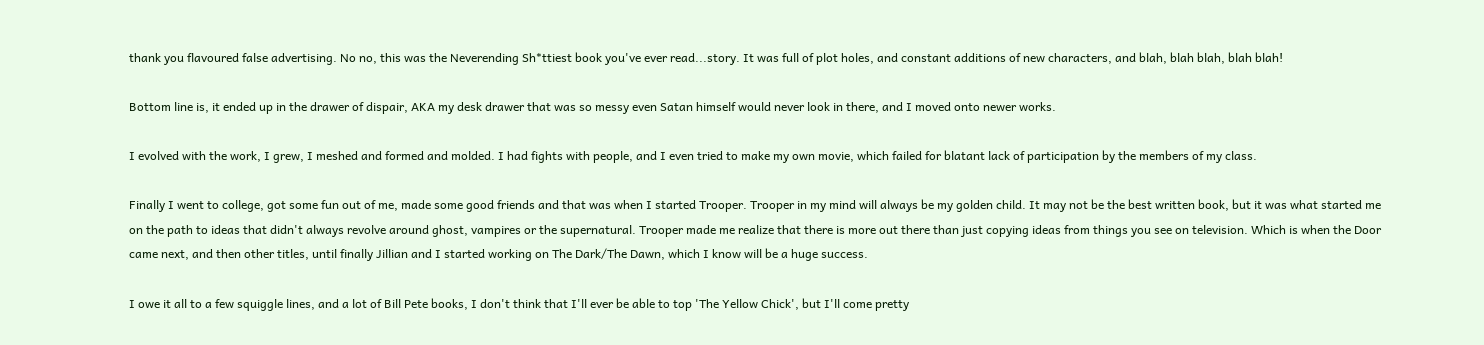thank you flavoured false advertising. No no, this was the Neverending Sh*ttiest book you've ever read...story. It was full of plot holes, and constant additions of new characters, and blah, blah blah, blah blah!

Bottom line is, it ended up in the drawer of dispair, AKA my desk drawer that was so messy even Satan himself would never look in there, and I moved onto newer works.

I evolved with the work, I grew, I meshed and formed and molded. I had fights with people, and I even tried to make my own movie, which failed for blatant lack of participation by the members of my class.

Finally I went to college, got some fun out of me, made some good friends and that was when I started Trooper. Trooper in my mind will always be my golden child. It may not be the best written book, but it was what started me on the path to ideas that didn't always revolve around ghost, vampires or the supernatural. Trooper made me realize that there is more out there than just copying ideas from things you see on television. Which is when the Door came next, and then other titles, until finally Jillian and I started working on The Dark/The Dawn, which I know will be a huge success.

I owe it all to a few squiggle lines, and a lot of Bill Pete books, I don't think that I'll ever be able to top 'The Yellow Chick', but I'll come pretty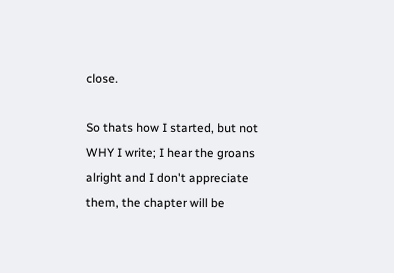close.

So thats how I started, but not WHY I write; I hear the groans alright and I don't appreciate them, the chapter will be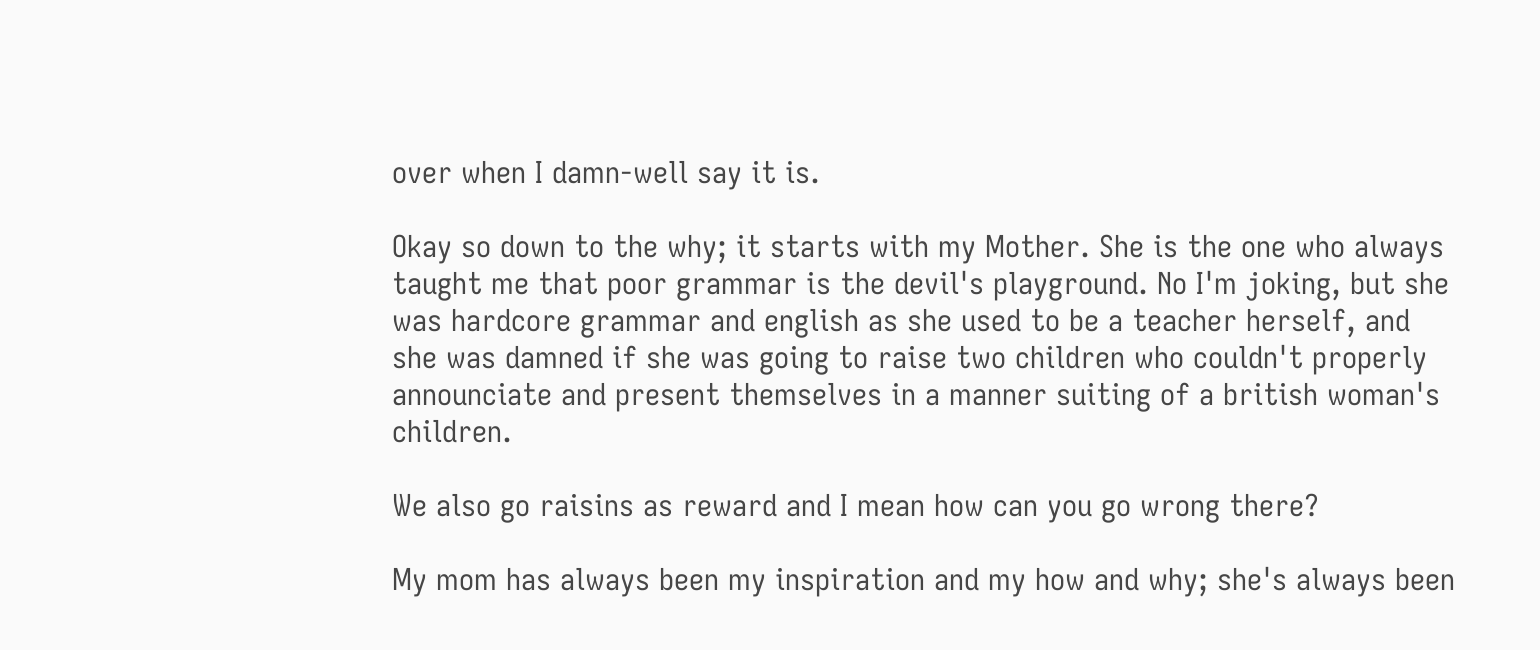over when I damn-well say it is.

Okay so down to the why; it starts with my Mother. She is the one who always taught me that poor grammar is the devil's playground. No I'm joking, but she was hardcore grammar and english as she used to be a teacher herself, and she was damned if she was going to raise two children who couldn't properly announciate and present themselves in a manner suiting of a british woman's children.

We also go raisins as reward and I mean how can you go wrong there?

My mom has always been my inspiration and my how and why; she's always been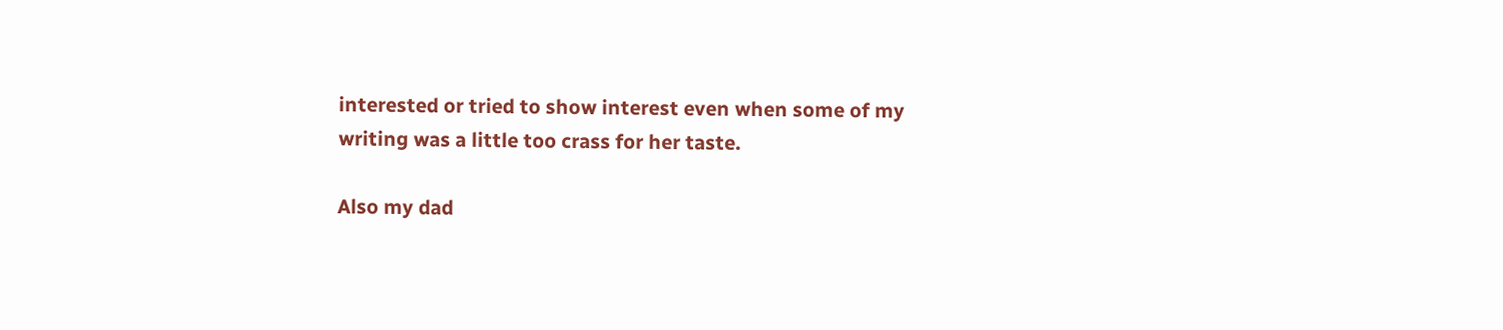interested or tried to show interest even when some of my writing was a little too crass for her taste.

Also my dad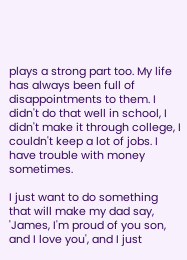plays a strong part too. My life has always been full of disappointments to them. I didn't do that well in school, I didn't make it through college, I couldn't keep a lot of jobs. I have trouble with money sometimes.

I just want to do something that will make my dad say,  'James, I'm proud of you son, and I love you', and I just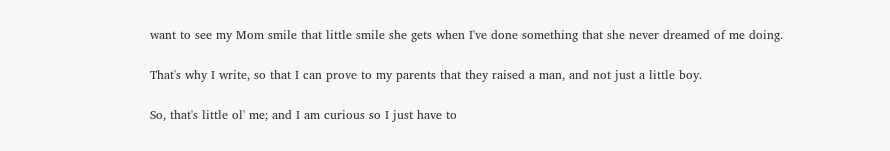want to see my Mom smile that little smile she gets when I've done something that she never dreamed of me doing.

That's why I write, so that I can prove to my parents that they raised a man, and not just a little boy.

So, that's little ol' me; and I am curious so I just have to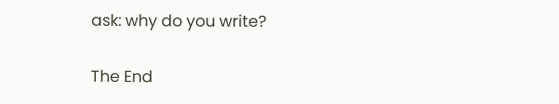ask: why do you write?

The End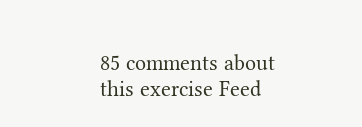85 comments about this exercise Feed